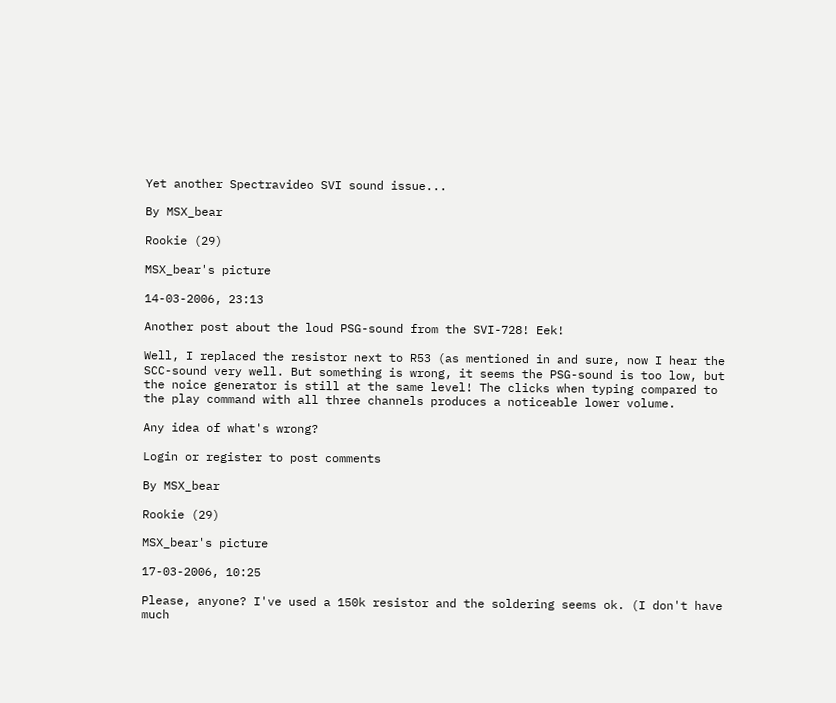Yet another Spectravideo SVI sound issue...

By MSX_bear

Rookie (29)

MSX_bear's picture

14-03-2006, 23:13

Another post about the loud PSG-sound from the SVI-728! Eek!

Well, I replaced the resistor next to R53 (as mentioned in and sure, now I hear the SCC-sound very well. But something is wrong, it seems the PSG-sound is too low, but the noice generator is still at the same level! The clicks when typing compared to the play command with all three channels produces a noticeable lower volume.

Any idea of what's wrong?

Login or register to post comments

By MSX_bear

Rookie (29)

MSX_bear's picture

17-03-2006, 10:25

Please, anyone? I've used a 150k resistor and the soldering seems ok. (I don't have much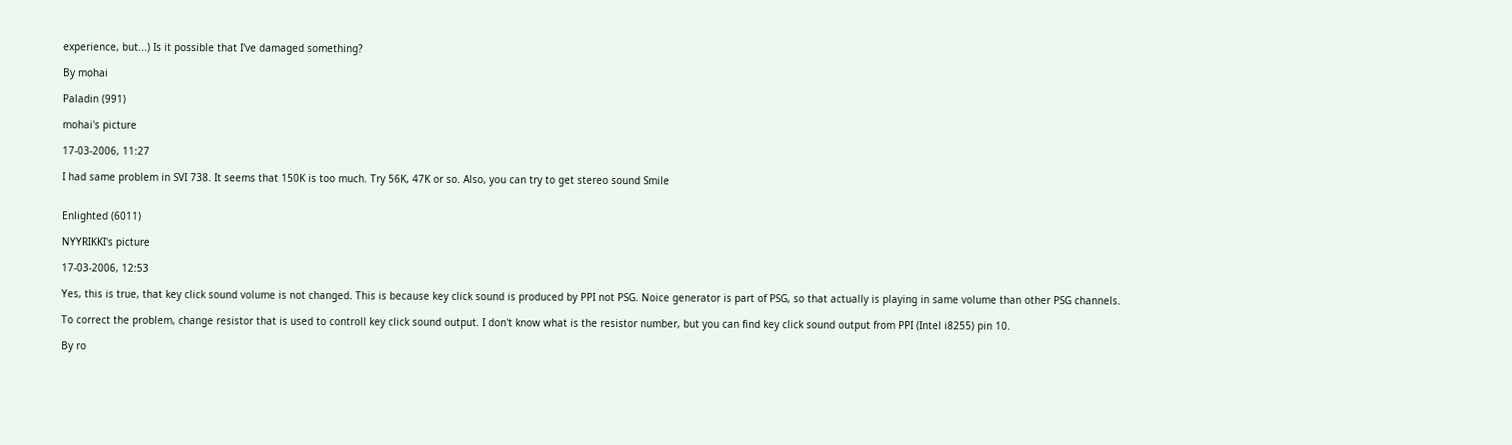experience, but...) Is it possible that I've damaged something?

By mohai

Paladin (991)

mohai's picture

17-03-2006, 11:27

I had same problem in SVI 738. It seems that 150K is too much. Try 56K, 47K or so. Also, you can try to get stereo sound Smile


Enlighted (6011)

NYYRIKKI's picture

17-03-2006, 12:53

Yes, this is true, that key click sound volume is not changed. This is because key click sound is produced by PPI not PSG. Noice generator is part of PSG, so that actually is playing in same volume than other PSG channels.

To correct the problem, change resistor that is used to controll key click sound output. I don't know what is the resistor number, but you can find key click sound output from PPI (Intel i8255) pin 10.

By ro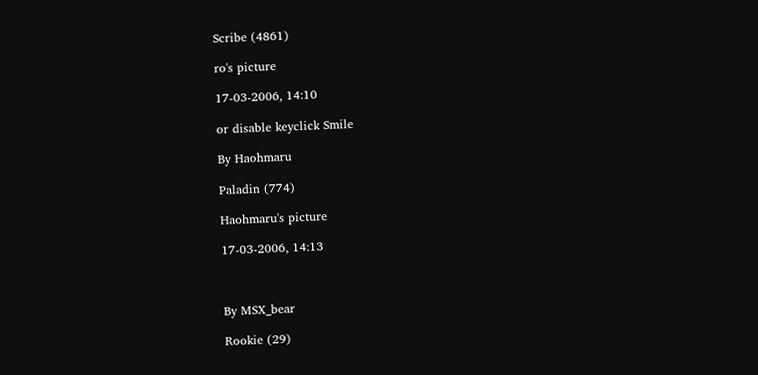Scribe (4861)

ro's picture

17-03-2006, 14:10

or disable keyclick Smile

By Haohmaru

Paladin (774)

Haohmaru's picture

17-03-2006, 14:13



By MSX_bear

Rookie (29)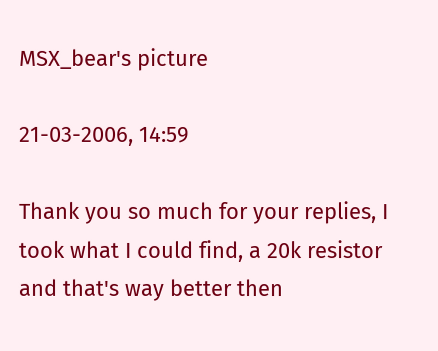MSX_bear's picture

21-03-2006, 14:59

Thank you so much for your replies, I took what I could find, a 20k resistor and that's way better then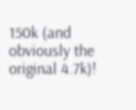150k (and obviously the original 4.7k)!